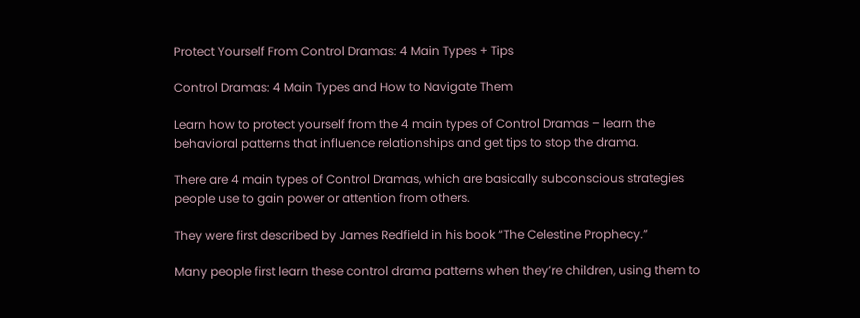Protect Yourself From Control Dramas: 4 Main Types + Tips

Control Dramas: 4 Main Types and How to Navigate Them

Learn how to protect yourself from the 4 main types of Control Dramas – learn the behavioral patterns that influence relationships and get tips to stop the drama.

There are 4 main types of Control Dramas, which are basically subconscious strategies people use to gain power or attention from others.

They were first described by James Redfield in his book “The Celestine Prophecy.”

Many people first learn these control drama patterns when they’re children, using them to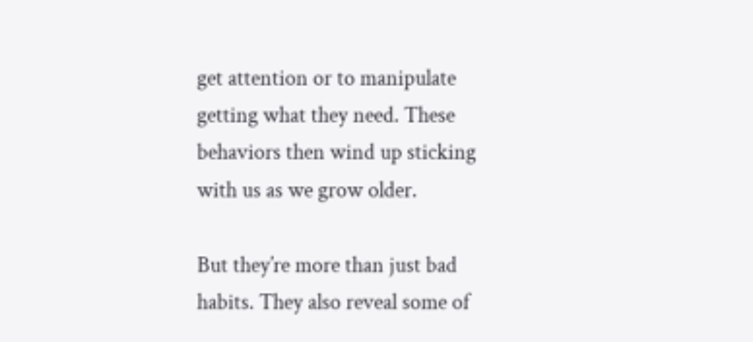get attention or to manipulate getting what they need. These behaviors then wind up sticking with us as we grow older.

But they’re more than just bad habits. They also reveal some of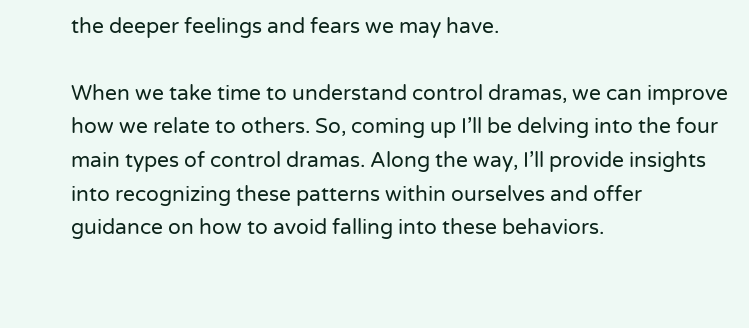the deeper feelings and fears we may have.

When we take time to understand control dramas, we can improve how we relate to others. So, coming up I’ll be delving into the four main types of control dramas. Along the way, I’ll provide insights into recognizing these patterns within ourselves and offer guidance on how to avoid falling into these behaviors.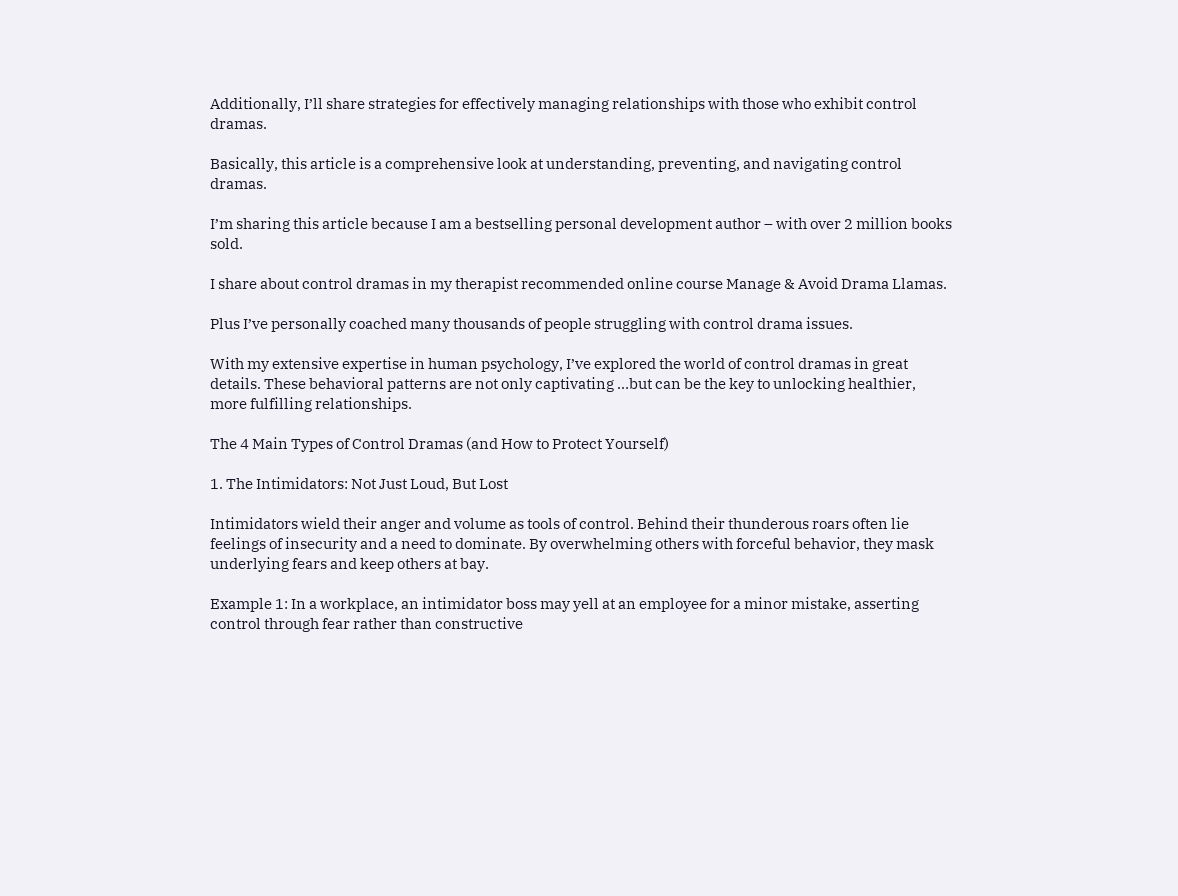Additionally, I’ll share strategies for effectively managing relationships with those who exhibit control dramas.

Basically, this article is a comprehensive look at understanding, preventing, and navigating control dramas.

I’m sharing this article because I am a bestselling personal development author – with over 2 million books sold.

I share about control dramas in my therapist recommended online course Manage & Avoid Drama Llamas.

Plus I’ve personally coached many thousands of people struggling with control drama issues.

With my extensive expertise in human psychology, I’ve explored the world of control dramas in great details. These behavioral patterns are not only captivating …but can be the key to unlocking healthier, more fulfilling relationships.

The 4 Main Types of Control Dramas (and How to Protect Yourself)

1. The Intimidators: Not Just Loud, But Lost

Intimidators wield their anger and volume as tools of control. Behind their thunderous roars often lie feelings of insecurity and a need to dominate. By overwhelming others with forceful behavior, they mask underlying fears and keep others at bay.

Example 1: In a workplace, an intimidator boss may yell at an employee for a minor mistake, asserting control through fear rather than constructive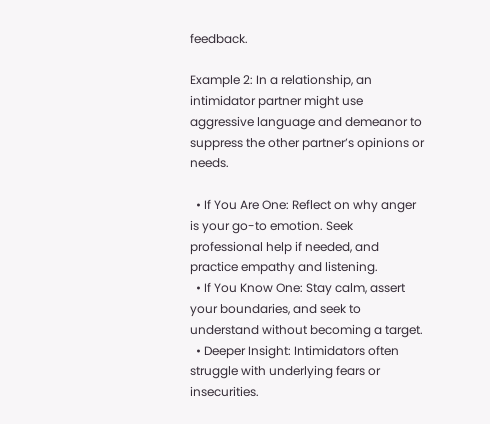feedback.

Example 2: In a relationship, an intimidator partner might use aggressive language and demeanor to suppress the other partner’s opinions or needs.

  • If You Are One: Reflect on why anger is your go-to emotion. Seek professional help if needed, and practice empathy and listening.
  • If You Know One: Stay calm, assert your boundaries, and seek to understand without becoming a target.
  • Deeper Insight: Intimidators often struggle with underlying fears or insecurities.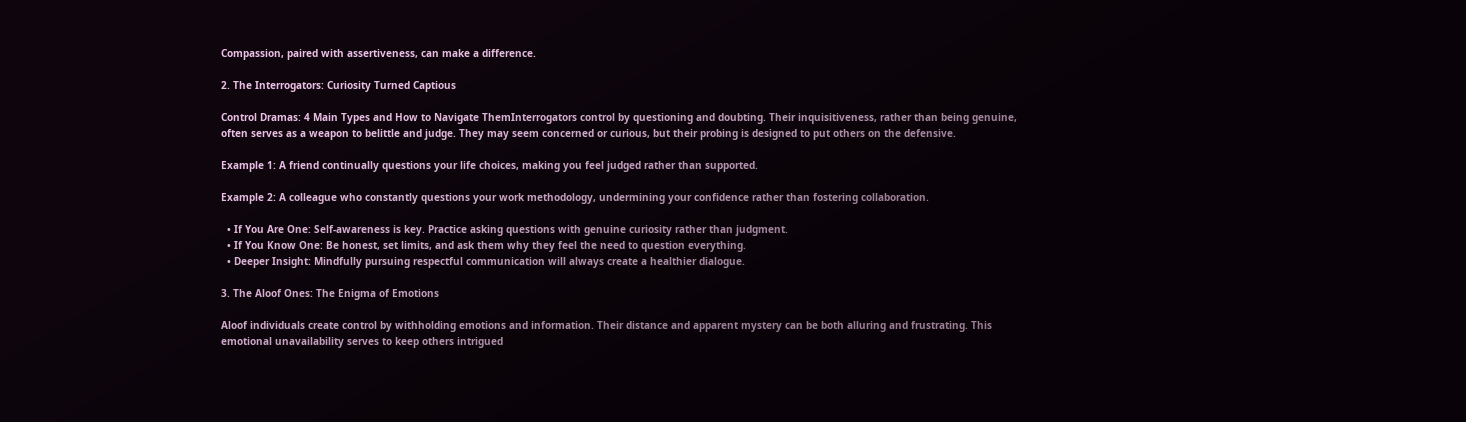Compassion, paired with assertiveness, can make a difference.

2. The Interrogators: Curiosity Turned Captious

Control Dramas: 4 Main Types and How to Navigate ThemInterrogators control by questioning and doubting. Their inquisitiveness, rather than being genuine, often serves as a weapon to belittle and judge. They may seem concerned or curious, but their probing is designed to put others on the defensive.

Example 1: A friend continually questions your life choices, making you feel judged rather than supported.

Example 2: A colleague who constantly questions your work methodology, undermining your confidence rather than fostering collaboration.

  • If You Are One: Self-awareness is key. Practice asking questions with genuine curiosity rather than judgment.
  • If You Know One: Be honest, set limits, and ask them why they feel the need to question everything.
  • Deeper Insight: Mindfully pursuing respectful communication will always create a healthier dialogue.

3. The Aloof Ones: The Enigma of Emotions

Aloof individuals create control by withholding emotions and information. Their distance and apparent mystery can be both alluring and frustrating. This emotional unavailability serves to keep others intrigued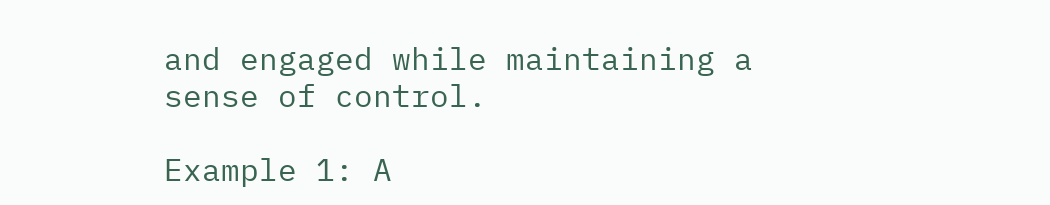and engaged while maintaining a sense of control.

Example 1: A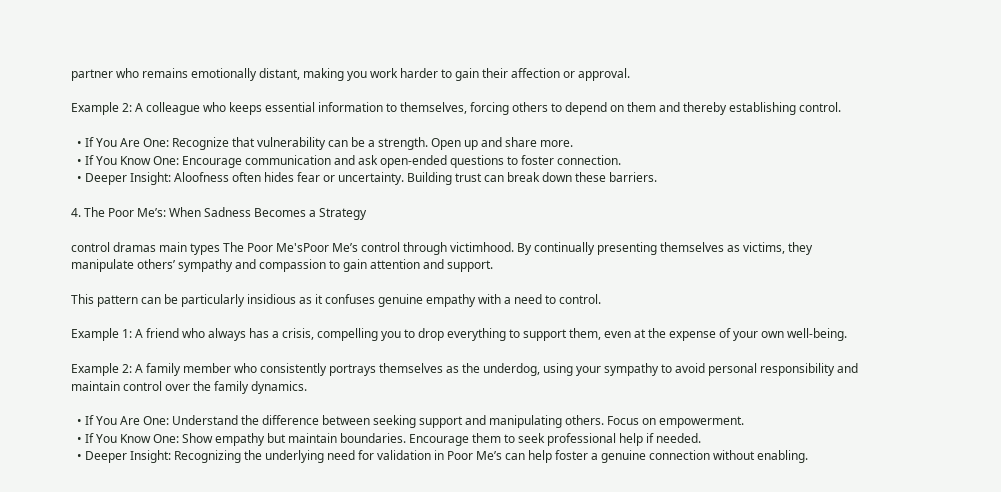partner who remains emotionally distant, making you work harder to gain their affection or approval.

Example 2: A colleague who keeps essential information to themselves, forcing others to depend on them and thereby establishing control.

  • If You Are One: Recognize that vulnerability can be a strength. Open up and share more.
  • If You Know One: Encourage communication and ask open-ended questions to foster connection.
  • Deeper Insight: Aloofness often hides fear or uncertainty. Building trust can break down these barriers.

4. The Poor Me’s: When Sadness Becomes a Strategy

control dramas main types The Poor Me'sPoor Me’s control through victimhood. By continually presenting themselves as victims, they manipulate others’ sympathy and compassion to gain attention and support.

This pattern can be particularly insidious as it confuses genuine empathy with a need to control.

Example 1: A friend who always has a crisis, compelling you to drop everything to support them, even at the expense of your own well-being.

Example 2: A family member who consistently portrays themselves as the underdog, using your sympathy to avoid personal responsibility and maintain control over the family dynamics.

  • If You Are One: Understand the difference between seeking support and manipulating others. Focus on empowerment.
  • If You Know One: Show empathy but maintain boundaries. Encourage them to seek professional help if needed.
  • Deeper Insight: Recognizing the underlying need for validation in Poor Me’s can help foster a genuine connection without enabling.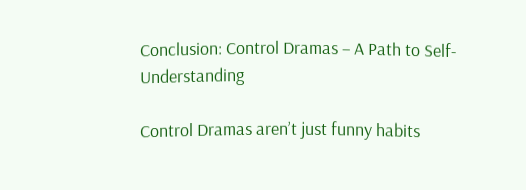Conclusion: Control Dramas – A Path to Self-Understanding

Control Dramas aren’t just funny habits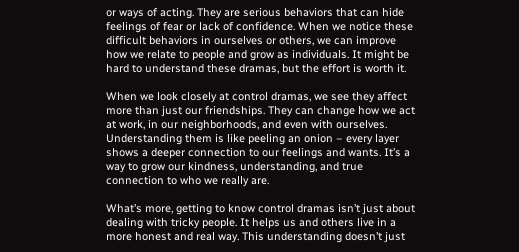or ways of acting. They are serious behaviors that can hide feelings of fear or lack of confidence. When we notice these difficult behaviors in ourselves or others, we can improve how we relate to people and grow as individuals. It might be hard to understand these dramas, but the effort is worth it.

When we look closely at control dramas, we see they affect more than just our friendships. They can change how we act at work, in our neighborhoods, and even with ourselves. Understanding them is like peeling an onion – every layer shows a deeper connection to our feelings and wants. It’s a way to grow our kindness, understanding, and true connection to who we really are.

What’s more, getting to know control dramas isn’t just about dealing with tricky people. It helps us and others live in a more honest and real way. This understanding doesn’t just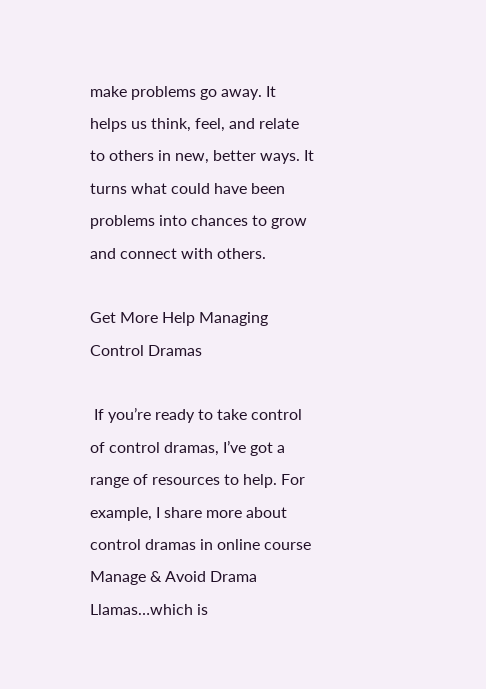make problems go away. It helps us think, feel, and relate to others in new, better ways. It turns what could have been problems into chances to grow and connect with others.

Get More Help Managing Control Dramas

 If you’re ready to take control of control dramas, I’ve got a range of resources to help. For example, I share more about control dramas in online course Manage & Avoid Drama Llamas…which is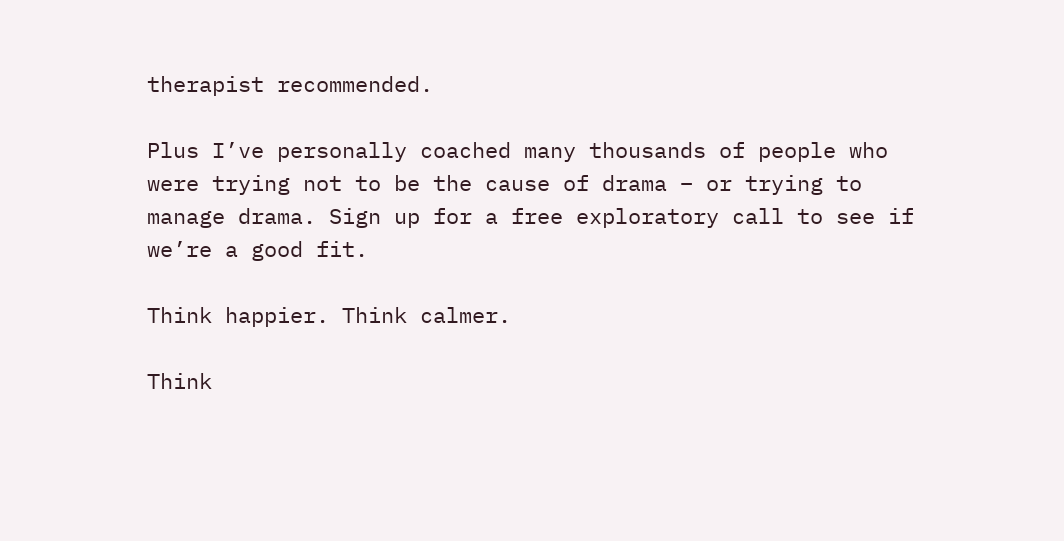therapist recommended.

Plus I’ve personally coached many thousands of people who were trying not to be the cause of drama – or trying to manage drama. Sign up for a free exploratory call to see if we’re a good fit.

Think happier. Think calmer.

Think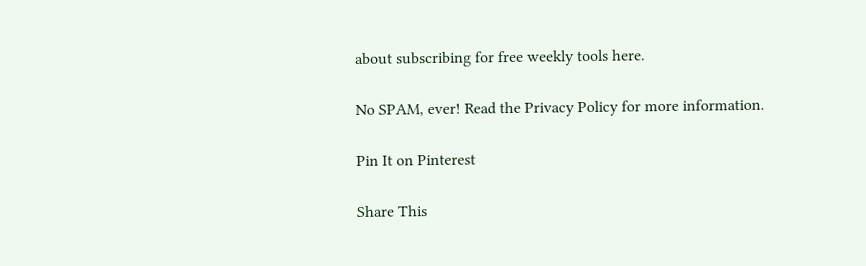about subscribing for free weekly tools here.

No SPAM, ever! Read the Privacy Policy for more information.

Pin It on Pinterest

Share This